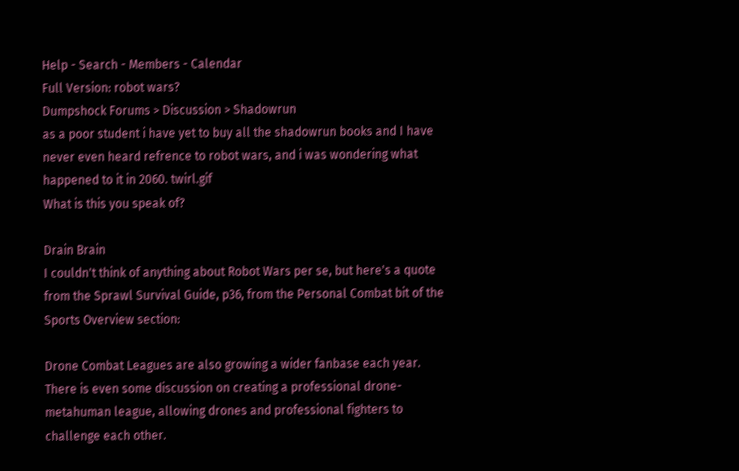Help - Search - Members - Calendar
Full Version: robot wars?
Dumpshock Forums > Discussion > Shadowrun
as a poor student i have yet to buy all the shadowrun books and I have never even heard refrence to robot wars, and i was wondering what happened to it in 2060. twirl.gif
What is this you speak of?

Drain Brain
I couldn't think of anything about Robot Wars per se, but here's a quote from the Sprawl Survival Guide, p36, from the Personal Combat bit of the Sports Overview section:

Drone Combat Leagues are also growing a wider fanbase each year.  There is even some discussion on creating a professional drone-metahuman league, allowing drones and professional fighters to challenge each other.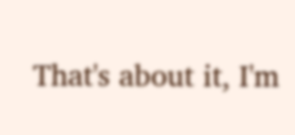That's about it, I'm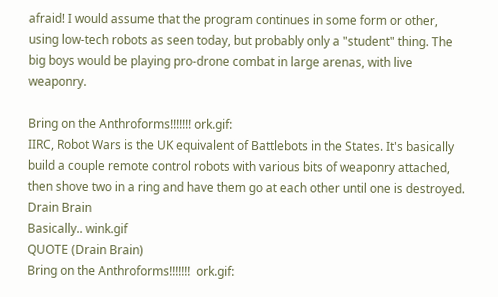afraid! I would assume that the program continues in some form or other, using low-tech robots as seen today, but probably only a "student" thing. The big boys would be playing pro-drone combat in large arenas, with live weaponry.

Bring on the Anthroforms!!!!!!! ork.gif:
IIRC, Robot Wars is the UK equivalent of Battlebots in the States. It's basically build a couple remote control robots with various bits of weaponry attached, then shove two in a ring and have them go at each other until one is destroyed.
Drain Brain
Basically.. wink.gif
QUOTE (Drain Brain)
Bring on the Anthroforms!!!!!!!  ork.gif: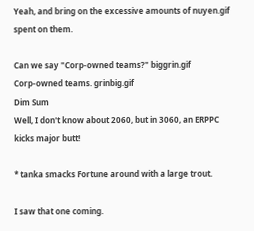Yeah, and bring on the excessive amounts of nuyen.gif spent on them.

Can we say "Corp-owned teams?" biggrin.gif
Corp-owned teams. grinbig.gif
Dim Sum
Well, I don't know about 2060, but in 3060, an ERPPC kicks major butt!

* tanka smacks Fortune around with a large trout.

I saw that one coming.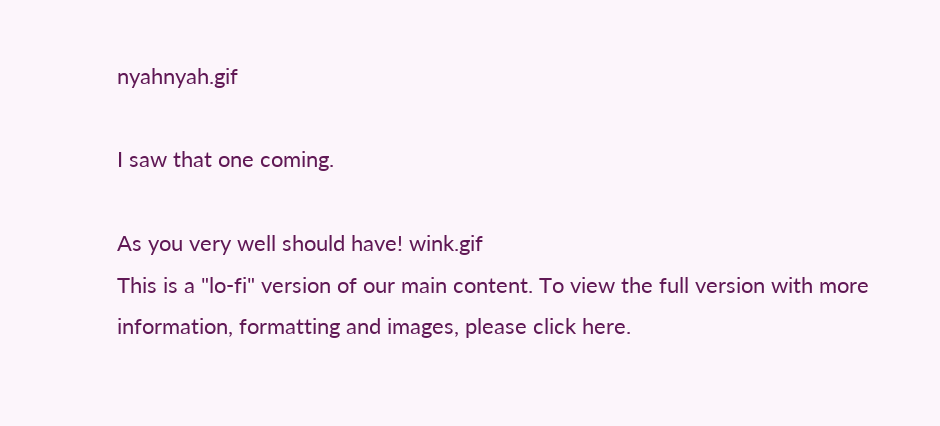nyahnyah.gif

I saw that one coming.

As you very well should have! wink.gif
This is a "lo-fi" version of our main content. To view the full version with more information, formatting and images, please click here.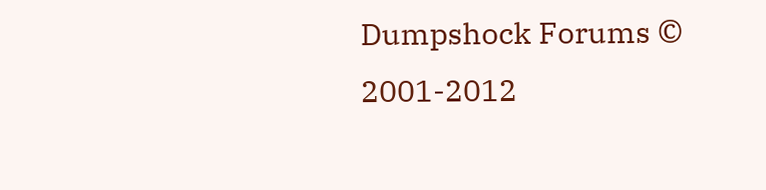Dumpshock Forums © 2001-2012